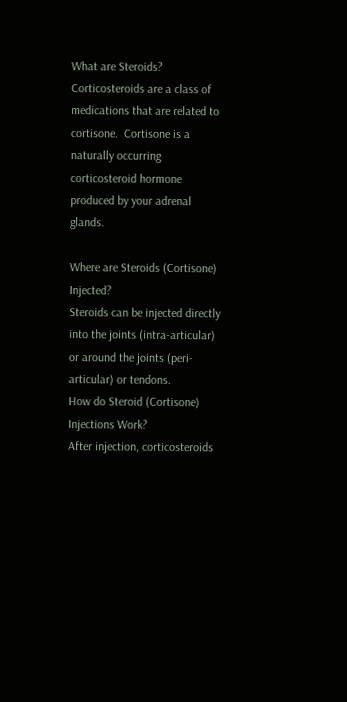What are Steroids?
Corticosteroids are a class of medications that are related to cortisone.  Cortisone is a naturally occurring corticosteroid hormone produced by your adrenal glands.

Where are Steroids (Cortisone) Injected?
Steroids can be injected directly into the joints (intra-articular) or around the joints (peri-articular) or tendons.
How do Steroid (Cortisone) Injections Work?
After injection, corticosteroids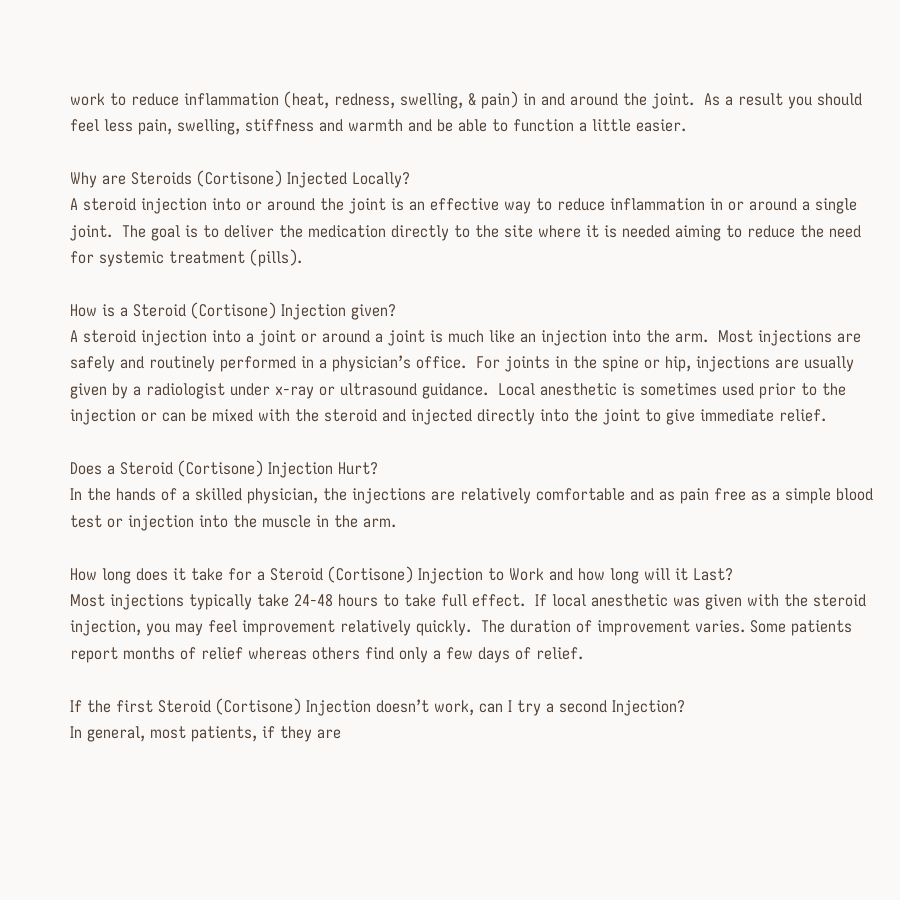work to reduce inflammation (heat, redness, swelling, & pain) in and around the joint.  As a result you should feel less pain, swelling, stiffness and warmth and be able to function a little easier.

Why are Steroids (Cortisone) Injected Locally?
A steroid injection into or around the joint is an effective way to reduce inflammation in or around a single joint.  The goal is to deliver the medication directly to the site where it is needed aiming to reduce the need for systemic treatment (pills).

How is a Steroid (Cortisone) Injection given?
A steroid injection into a joint or around a joint is much like an injection into the arm.  Most injections are safely and routinely performed in a physician’s office.  For joints in the spine or hip, injections are usually given by a radiologist under x-ray or ultrasound guidance.  Local anesthetic is sometimes used prior to the injection or can be mixed with the steroid and injected directly into the joint to give immediate relief.

Does a Steroid (Cortisone) Injection Hurt?
In the hands of a skilled physician, the injections are relatively comfortable and as pain free as a simple blood test or injection into the muscle in the arm.

How long does it take for a Steroid (Cortisone) Injection to Work and how long will it Last?
Most injections typically take 24-48 hours to take full effect.  If local anesthetic was given with the steroid injection, you may feel improvement relatively quickly.  The duration of improvement varies. Some patients report months of relief whereas others find only a few days of relief.

If the first Steroid (Cortisone) Injection doesn’t work, can I try a second Injection?
In general, most patients, if they are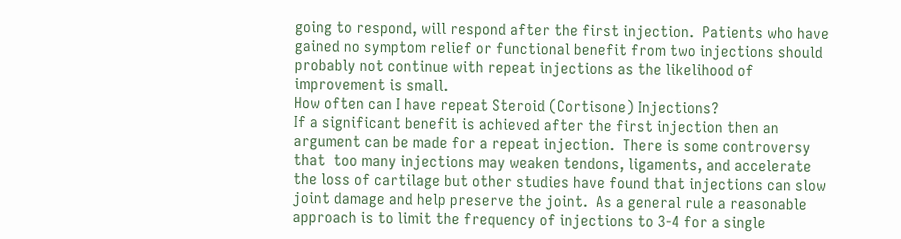going to respond, will respond after the first injection.  Patients who have gained no symptom relief or functional benefit from two injections should probably not continue with repeat injections as the likelihood of improvement is small.
How often can I have repeat Steroid (Cortisone) Injections?
If a significant benefit is achieved after the first injection then an argument can be made for a repeat injection.  There is some controversy that  too many injections may weaken tendons, ligaments, and accelerate the loss of cartilage but other studies have found that injections can slow joint damage and help preserve the joint.  As a general rule a reasonable approach is to limit the frequency of injections to 3-4 for a single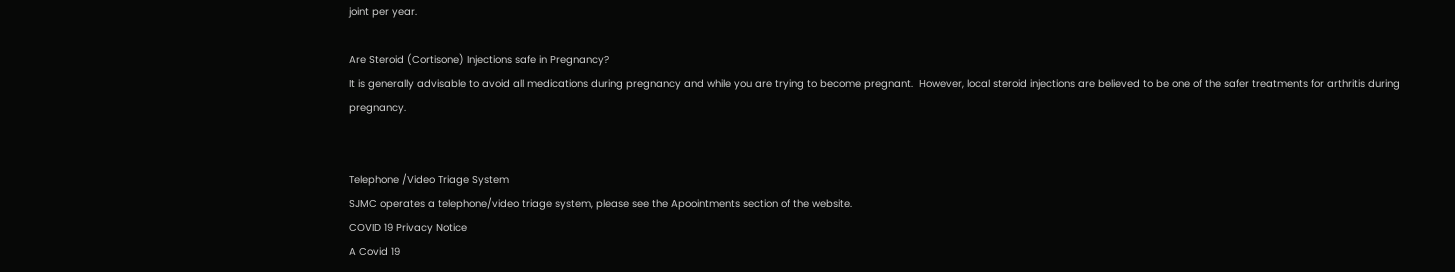joint per year.

Are Steroid (Cortisone) Injections safe in Pregnancy?
It is generally advisable to avoid all medications during pregnancy and while you are trying to become pregnant.  However, local steroid injections are believed to be one of the safer treatments for arthritis during pregnancy.


Telephone /Video Triage System
SJMC operates a telephone/video triage system, please see the Apoointments section of the website.
COVID 19 Privacy Notice
A Covid 19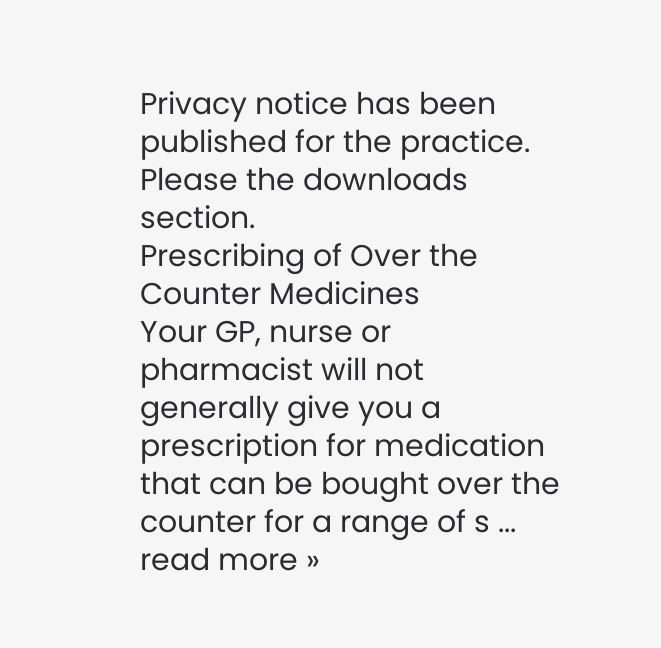Privacy notice has been published for the practice.  Please the downloads section.
Prescribing of Over the Counter Medicines
Your GP, nurse or pharmacist will not generally give you a prescription for medication that can be bought over the counter for a range of s ...
read more »